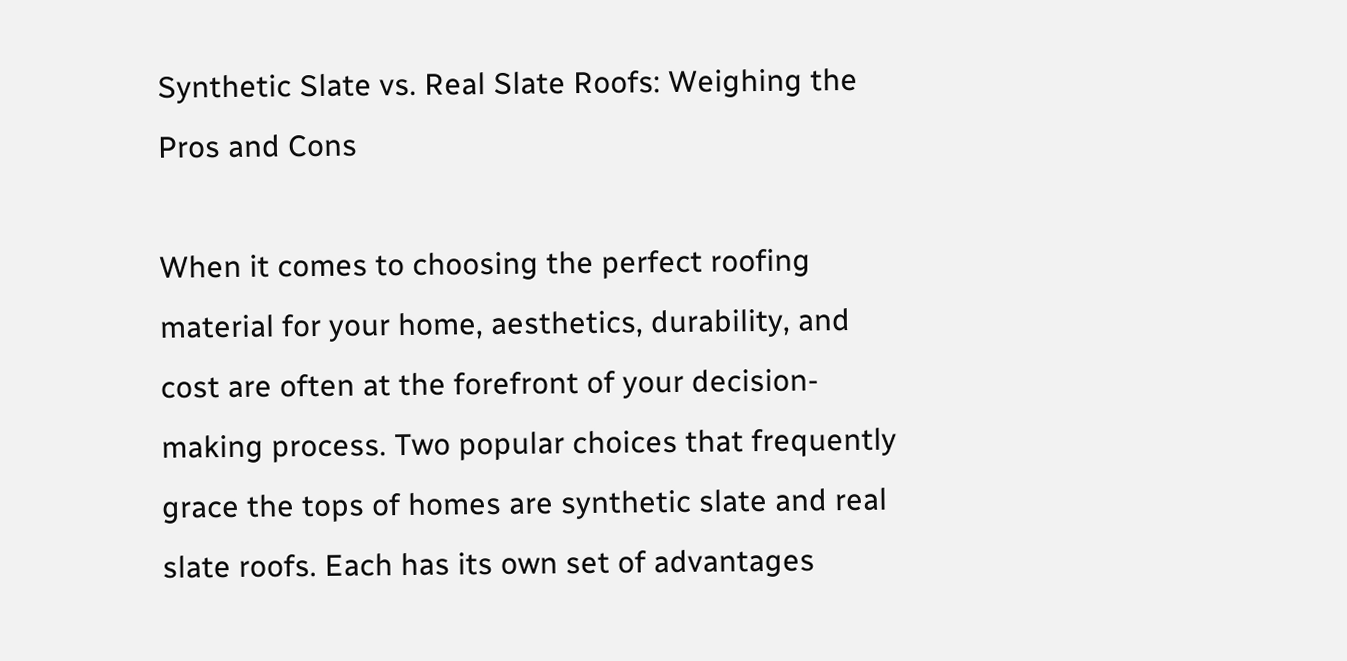Synthetic Slate vs. Real Slate Roofs: Weighing the Pros and Cons

When it comes to choosing the perfect roofing material for your home, aesthetics, durability, and cost are often at the forefront of your decision-making process. Two popular choices that frequently grace the tops of homes are synthetic slate and real slate roofs. Each has its own set of advantages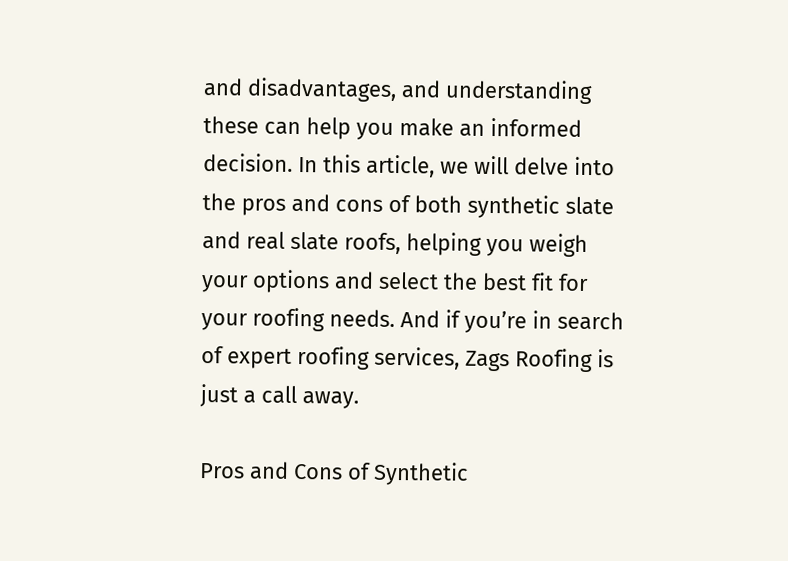and disadvantages, and understanding these can help you make an informed decision. In this article, we will delve into the pros and cons of both synthetic slate and real slate roofs, helping you weigh your options and select the best fit for your roofing needs. And if you’re in search of expert roofing services, Zags Roofing is just a call away.

Pros and Cons of Synthetic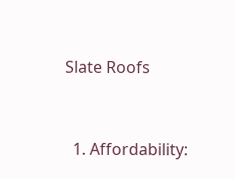Slate Roofs


  1. Affordability: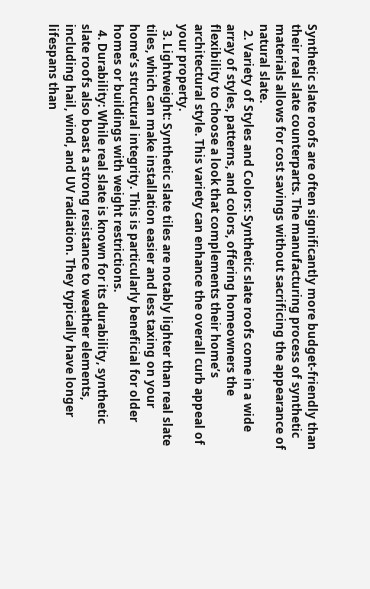Synthetic slate roofs are often significantly more budget-friendly than their real slate counterparts. The manufacturing process of synthetic materials allows for cost savings without sacrificing the appearance of natural slate.
  2. Variety of Styles and Colors: Synthetic slate roofs come in a wide array of styles, patterns, and colors, offering homeowners the flexibility to choose a look that complements their home’s architectural style. This variety can enhance the overall curb appeal of your property.
  3. Lightweight: Synthetic slate tiles are notably lighter than real slate tiles, which can make installation easier and less taxing on your home’s structural integrity. This is particularly beneficial for older homes or buildings with weight restrictions.
  4. Durability: While real slate is known for its durability, synthetic slate roofs also boast a strong resistance to weather elements, including hail, wind, and UV radiation. They typically have longer lifespans than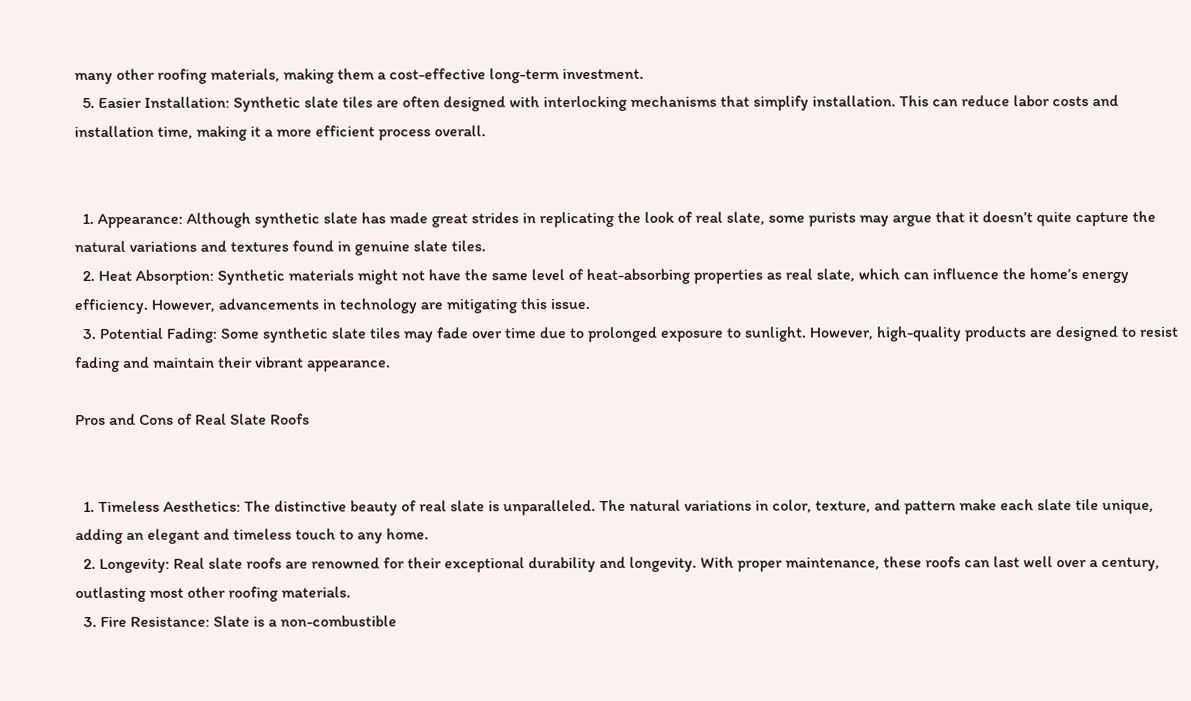many other roofing materials, making them a cost-effective long-term investment.
  5. Easier Installation: Synthetic slate tiles are often designed with interlocking mechanisms that simplify installation. This can reduce labor costs and installation time, making it a more efficient process overall.


  1. Appearance: Although synthetic slate has made great strides in replicating the look of real slate, some purists may argue that it doesn’t quite capture the natural variations and textures found in genuine slate tiles.
  2. Heat Absorption: Synthetic materials might not have the same level of heat-absorbing properties as real slate, which can influence the home’s energy efficiency. However, advancements in technology are mitigating this issue.
  3. Potential Fading: Some synthetic slate tiles may fade over time due to prolonged exposure to sunlight. However, high-quality products are designed to resist fading and maintain their vibrant appearance.

Pros and Cons of Real Slate Roofs


  1. Timeless Aesthetics: The distinctive beauty of real slate is unparalleled. The natural variations in color, texture, and pattern make each slate tile unique, adding an elegant and timeless touch to any home.
  2. Longevity: Real slate roofs are renowned for their exceptional durability and longevity. With proper maintenance, these roofs can last well over a century, outlasting most other roofing materials.
  3. Fire Resistance: Slate is a non-combustible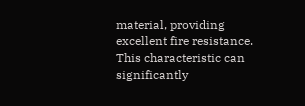material, providing excellent fire resistance. This characteristic can significantly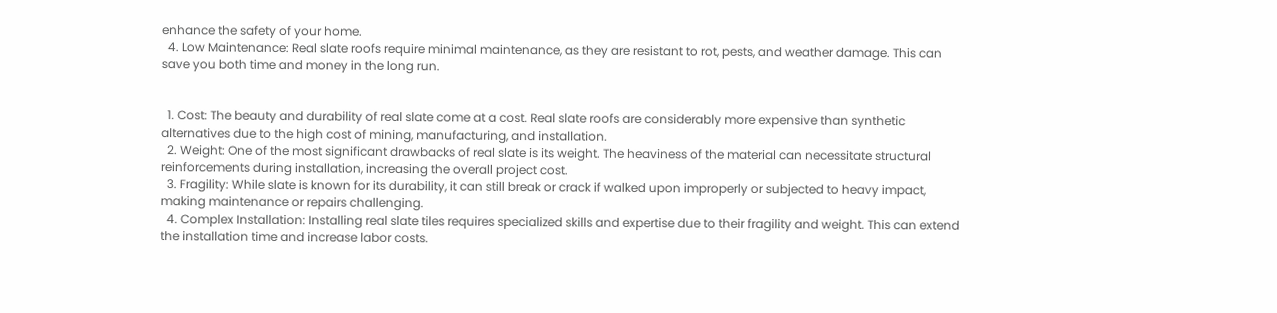enhance the safety of your home.
  4. Low Maintenance: Real slate roofs require minimal maintenance, as they are resistant to rot, pests, and weather damage. This can save you both time and money in the long run.


  1. Cost: The beauty and durability of real slate come at a cost. Real slate roofs are considerably more expensive than synthetic alternatives due to the high cost of mining, manufacturing, and installation.
  2. Weight: One of the most significant drawbacks of real slate is its weight. The heaviness of the material can necessitate structural reinforcements during installation, increasing the overall project cost.
  3. Fragility: While slate is known for its durability, it can still break or crack if walked upon improperly or subjected to heavy impact, making maintenance or repairs challenging.
  4. Complex Installation: Installing real slate tiles requires specialized skills and expertise due to their fragility and weight. This can extend the installation time and increase labor costs.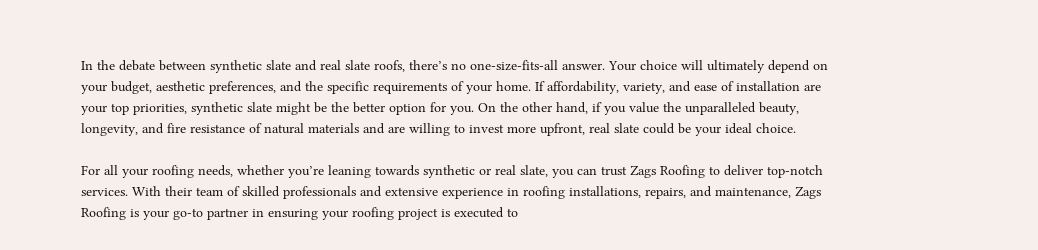In the debate between synthetic slate and real slate roofs, there’s no one-size-fits-all answer. Your choice will ultimately depend on your budget, aesthetic preferences, and the specific requirements of your home. If affordability, variety, and ease of installation are your top priorities, synthetic slate might be the better option for you. On the other hand, if you value the unparalleled beauty, longevity, and fire resistance of natural materials and are willing to invest more upfront, real slate could be your ideal choice.

For all your roofing needs, whether you’re leaning towards synthetic or real slate, you can trust Zags Roofing to deliver top-notch services. With their team of skilled professionals and extensive experience in roofing installations, repairs, and maintenance, Zags Roofing is your go-to partner in ensuring your roofing project is executed to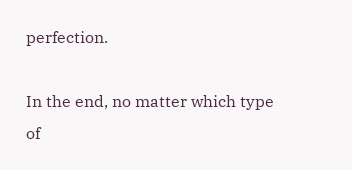perfection.

In the end, no matter which type of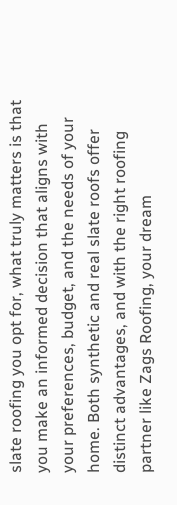slate roofing you opt for, what truly matters is that you make an informed decision that aligns with your preferences, budget, and the needs of your home. Both synthetic and real slate roofs offer distinct advantages, and with the right roofing partner like Zags Roofing, your dream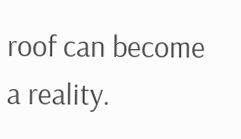roof can become a reality.